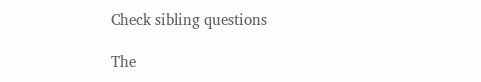Check sibling questions

The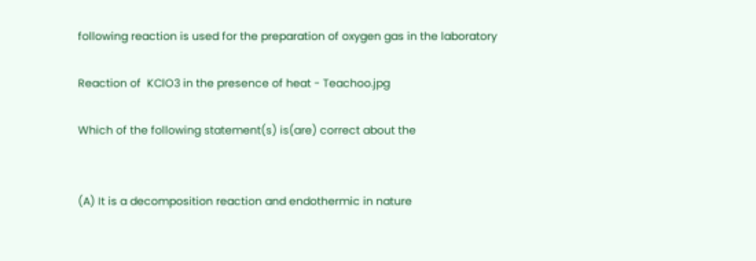following reaction is used for the preparation of oxygen gas in the laboratory

Reaction of  KClO3 in the presence of heat - Teachoo.jpg

Which of the following statement(s) is(are) correct about the


(A) It is a decomposition reaction and endothermic in nature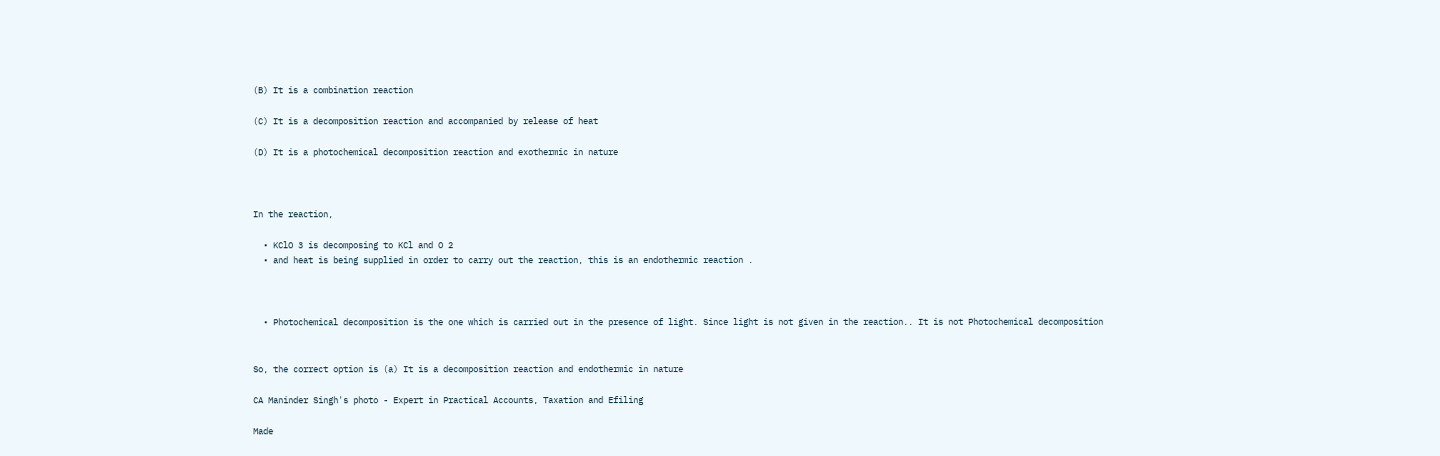(B) It is a combination reaction

(C) It is a decomposition reaction and accompanied by release of heat

(D) It is a photochemical decomposition reaction and exothermic in nature



In the reaction,

  • KClO 3 is decomposing to KCl and O 2
  • and heat is being supplied in order to carry out the reaction, this is an endothermic reaction .



  • Photochemical decomposition is the one which is carried out in the presence of light. Since light is not given in the reaction.. It is not Photochemical decomposition


So, the correct option is (a) It is a decomposition reaction and endothermic in nature

CA Maninder Singh's photo - Expert in Practical Accounts, Taxation and Efiling

Made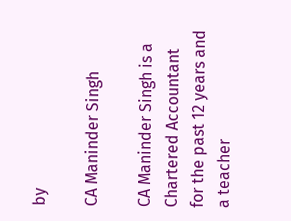by

CA Maninder Singh

CA Maninder Singh is a Chartered Accountant for the past 12 years and a teacher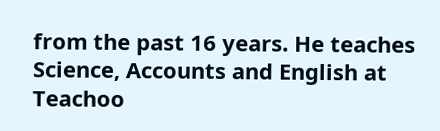from the past 16 years. He teaches Science, Accounts and English at Teachoo